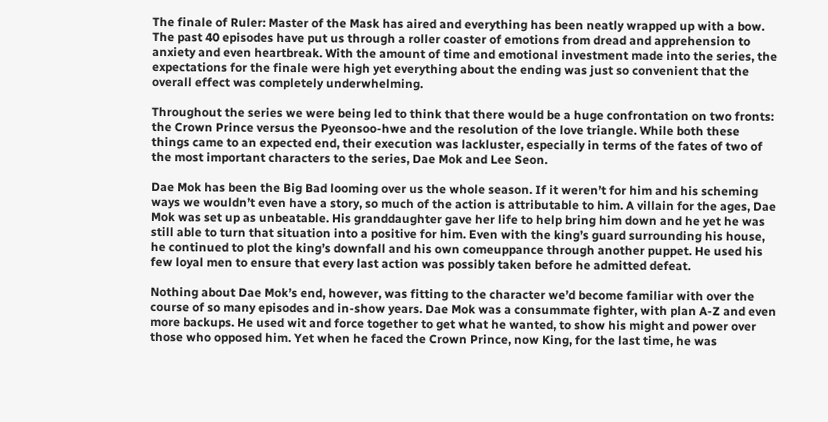The finale of Ruler: Master of the Mask has aired and everything has been neatly wrapped up with a bow. The past 40 episodes have put us through a roller coaster of emotions from dread and apprehension to anxiety and even heartbreak. With the amount of time and emotional investment made into the series, the expectations for the finale were high yet everything about the ending was just so convenient that the overall effect was completely underwhelming.

Throughout the series we were being led to think that there would be a huge confrontation on two fronts: the Crown Prince versus the Pyeonsoo-hwe and the resolution of the love triangle. While both these things came to an expected end, their execution was lackluster, especially in terms of the fates of two of the most important characters to the series, Dae Mok and Lee Seon.

Dae Mok has been the Big Bad looming over us the whole season. If it weren’t for him and his scheming ways we wouldn’t even have a story, so much of the action is attributable to him. A villain for the ages, Dae Mok was set up as unbeatable. His granddaughter gave her life to help bring him down and he yet he was still able to turn that situation into a positive for him. Even with the king’s guard surrounding his house, he continued to plot the king’s downfall and his own comeuppance through another puppet. He used his few loyal men to ensure that every last action was possibly taken before he admitted defeat.

Nothing about Dae Mok’s end, however, was fitting to the character we’d become familiar with over the course of so many episodes and in-show years. Dae Mok was a consummate fighter, with plan A-Z and even more backups. He used wit and force together to get what he wanted, to show his might and power over those who opposed him. Yet when he faced the Crown Prince, now King, for the last time, he was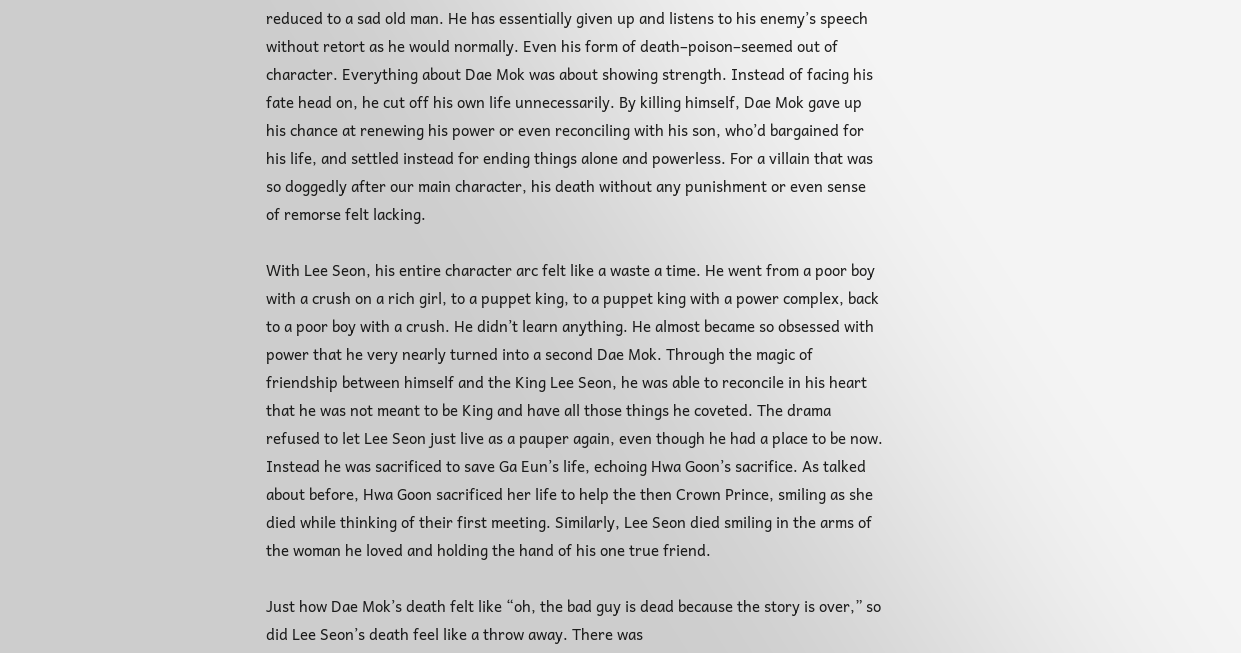reduced to a sad old man. He has essentially given up and listens to his enemy’s speech without retort as he would normally. Even his form of death–poison–seemed out of character. Everything about Dae Mok was about showing strength. Instead of facing his fate head on, he cut off his own life unnecessarily. By killing himself, Dae Mok gave up his chance at renewing his power or even reconciling with his son, who’d bargained for his life, and settled instead for ending things alone and powerless. For a villain that was so doggedly after our main character, his death without any punishment or even sense of remorse felt lacking.

With Lee Seon, his entire character arc felt like a waste a time. He went from a poor boy with a crush on a rich girl, to a puppet king, to a puppet king with a power complex, back to a poor boy with a crush. He didn’t learn anything. He almost became so obsessed with power that he very nearly turned into a second Dae Mok. Through the magic of friendship between himself and the King Lee Seon, he was able to reconcile in his heart that he was not meant to be King and have all those things he coveted. The drama refused to let Lee Seon just live as a pauper again, even though he had a place to be now. Instead he was sacrificed to save Ga Eun’s life, echoing Hwa Goon’s sacrifice. As talked about before, Hwa Goon sacrificed her life to help the then Crown Prince, smiling as she died while thinking of their first meeting. Similarly, Lee Seon died smiling in the arms of the woman he loved and holding the hand of his one true friend.

Just how Dae Mok’s death felt like “oh, the bad guy is dead because the story is over,” so did Lee Seon’s death feel like a throw away. There was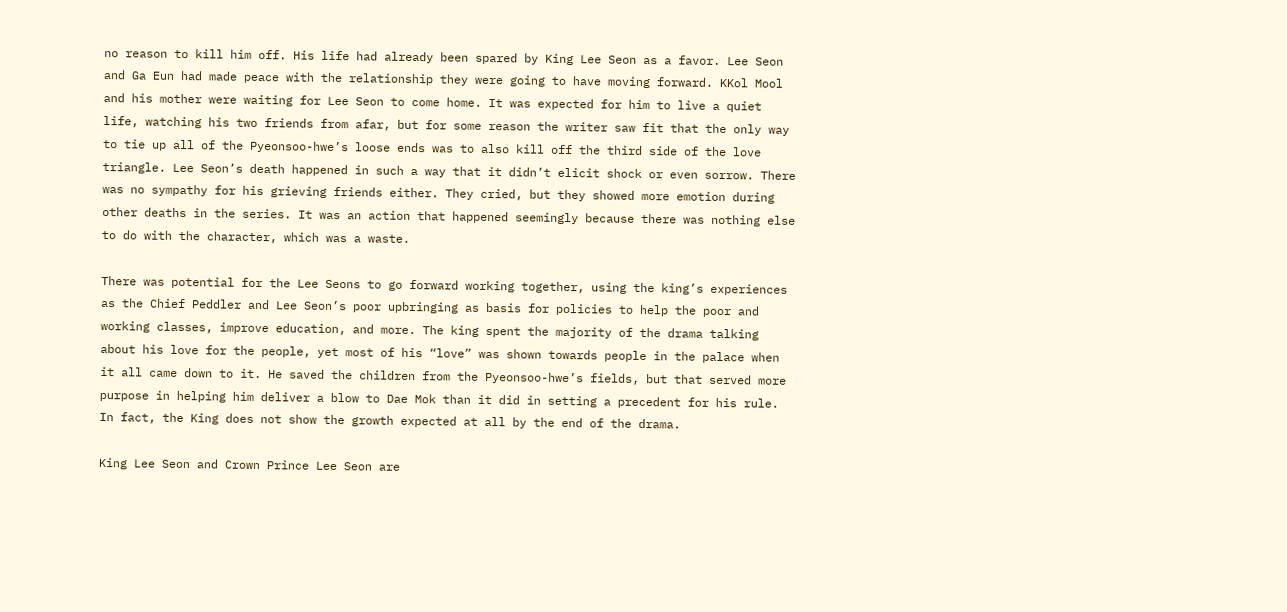no reason to kill him off. His life had already been spared by King Lee Seon as a favor. Lee Seon and Ga Eun had made peace with the relationship they were going to have moving forward. KKol Mool and his mother were waiting for Lee Seon to come home. It was expected for him to live a quiet life, watching his two friends from afar, but for some reason the writer saw fit that the only way to tie up all of the Pyeonsoo-hwe’s loose ends was to also kill off the third side of the love triangle. Lee Seon’s death happened in such a way that it didn’t elicit shock or even sorrow. There was no sympathy for his grieving friends either. They cried, but they showed more emotion during other deaths in the series. It was an action that happened seemingly because there was nothing else to do with the character, which was a waste.

There was potential for the Lee Seons to go forward working together, using the king’s experiences as the Chief Peddler and Lee Seon’s poor upbringing as basis for policies to help the poor and working classes, improve education, and more. The king spent the majority of the drama talking about his love for the people, yet most of his “love” was shown towards people in the palace when it all came down to it. He saved the children from the Pyeonsoo-hwe’s fields, but that served more purpose in helping him deliver a blow to Dae Mok than it did in setting a precedent for his rule. In fact, the King does not show the growth expected at all by the end of the drama.

King Lee Seon and Crown Prince Lee Seon are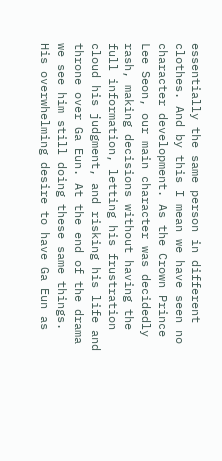essentially the same person in different clothes. And by this I mean we have seen no character development. As the Crown Prince Lee Seon, our main character was decidedly rash, making decisions without having the full information, letting his frustration cloud his judgment, and risking his life and throne over Ga Eun. At the end of the drama we see him still doing these same things. His overwhelming desire to have Ga Eun as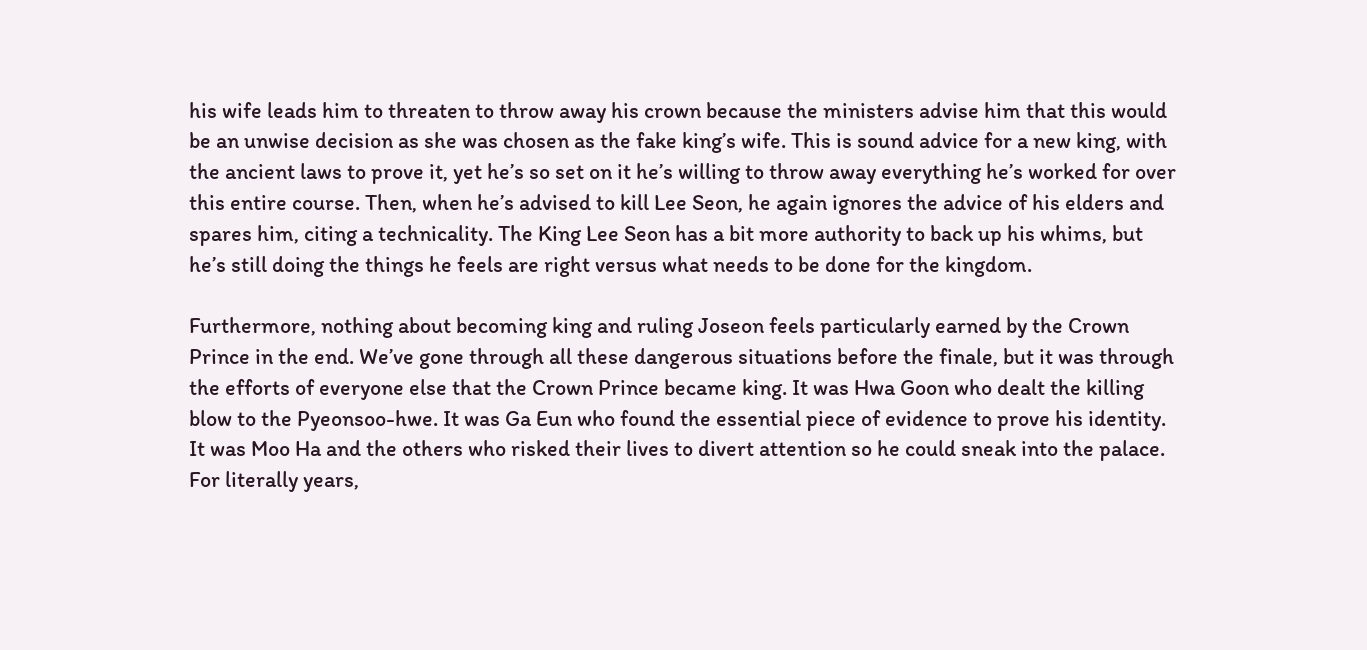his wife leads him to threaten to throw away his crown because the ministers advise him that this would be an unwise decision as she was chosen as the fake king’s wife. This is sound advice for a new king, with the ancient laws to prove it, yet he’s so set on it he’s willing to throw away everything he’s worked for over this entire course. Then, when he’s advised to kill Lee Seon, he again ignores the advice of his elders and spares him, citing a technicality. The King Lee Seon has a bit more authority to back up his whims, but he’s still doing the things he feels are right versus what needs to be done for the kingdom.

Furthermore, nothing about becoming king and ruling Joseon feels particularly earned by the Crown Prince in the end. We’ve gone through all these dangerous situations before the finale, but it was through the efforts of everyone else that the Crown Prince became king. It was Hwa Goon who dealt the killing blow to the Pyeonsoo-hwe. It was Ga Eun who found the essential piece of evidence to prove his identity. It was Moo Ha and the others who risked their lives to divert attention so he could sneak into the palace. For literally years,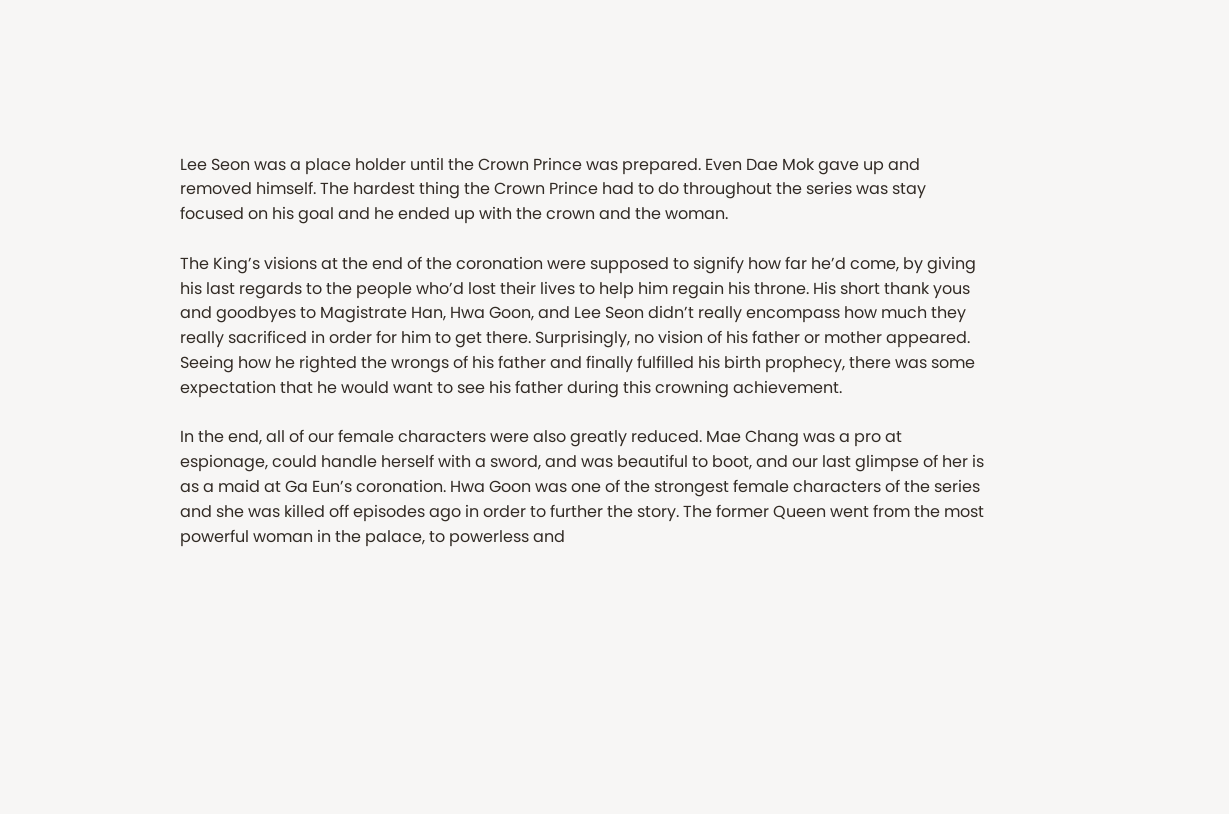Lee Seon was a place holder until the Crown Prince was prepared. Even Dae Mok gave up and removed himself. The hardest thing the Crown Prince had to do throughout the series was stay focused on his goal and he ended up with the crown and the woman.

The King’s visions at the end of the coronation were supposed to signify how far he’d come, by giving his last regards to the people who’d lost their lives to help him regain his throne. His short thank yous and goodbyes to Magistrate Han, Hwa Goon, and Lee Seon didn’t really encompass how much they really sacrificed in order for him to get there. Surprisingly, no vision of his father or mother appeared. Seeing how he righted the wrongs of his father and finally fulfilled his birth prophecy, there was some expectation that he would want to see his father during this crowning achievement.

In the end, all of our female characters were also greatly reduced. Mae Chang was a pro at espionage, could handle herself with a sword, and was beautiful to boot, and our last glimpse of her is as a maid at Ga Eun’s coronation. Hwa Goon was one of the strongest female characters of the series and she was killed off episodes ago in order to further the story. The former Queen went from the most powerful woman in the palace, to powerless and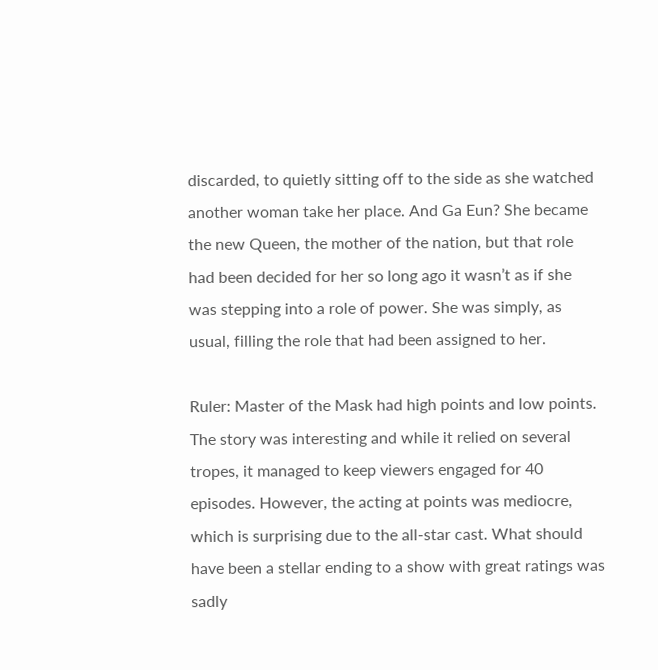discarded, to quietly sitting off to the side as she watched another woman take her place. And Ga Eun? She became the new Queen, the mother of the nation, but that role had been decided for her so long ago it wasn’t as if she was stepping into a role of power. She was simply, as usual, filling the role that had been assigned to her.

Ruler: Master of the Mask had high points and low points. The story was interesting and while it relied on several tropes, it managed to keep viewers engaged for 40 episodes. However, the acting at points was mediocre, which is surprising due to the all-star cast. What should have been a stellar ending to a show with great ratings was sadly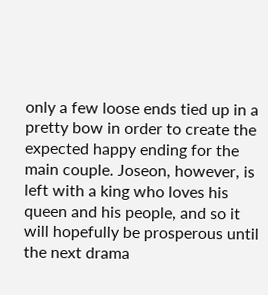only a few loose ends tied up in a pretty bow in order to create the expected happy ending for the main couple. Joseon, however, is left with a king who loves his queen and his people, and so it will hopefully be prosperous until the next drama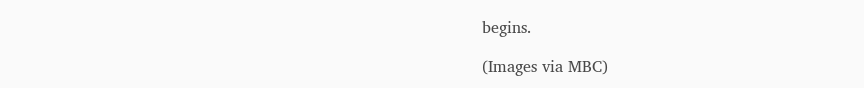begins.

(Images via MBC)